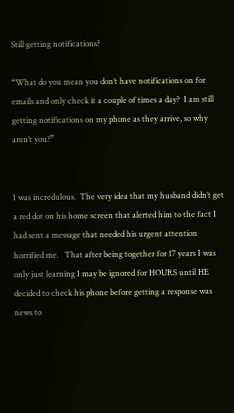Still getting notifications?

“What do you mean you don’t have notifications on for emails and only check it a couple of times a day?  I am still getting notifications on my phone as they arrive, so why aren’t you?”


I was incredulous.  The very idea that my husband didn’t get a red dot on his home screen that alerted him to the fact I had sent a message that needed his urgent attention horrified me.   That after being together for 17 years I was only just learning I may be ignored for HOURS until HE decided to check his phone before getting a response was news to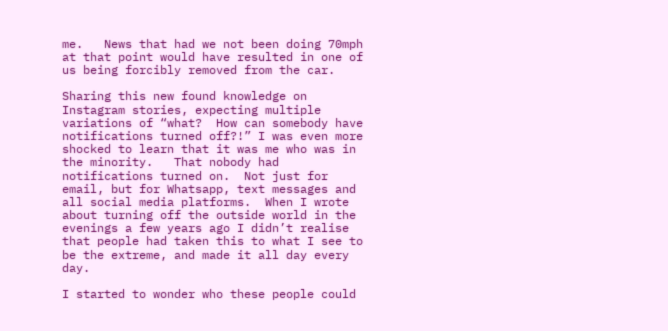me.   News that had we not been doing 70mph at that point would have resulted in one of us being forcibly removed from the car.

Sharing this new found knowledge on Instagram stories, expecting multiple variations of “what?  How can somebody have notifications turned off?!” I was even more shocked to learn that it was me who was in the minority.   That nobody had notifications turned on.  Not just for email, but for Whatsapp, text messages and all social media platforms.  When I wrote about turning off the outside world in the evenings a few years ago I didn’t realise that people had taken this to what I see to be the extreme, and made it all day every day.

I started to wonder who these people could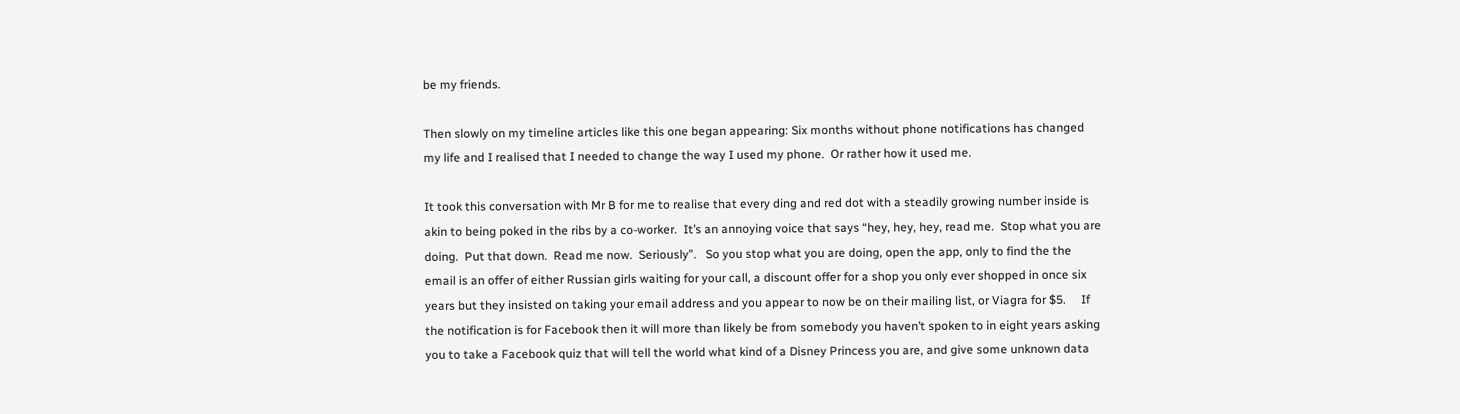be my friends.

Then slowly on my timeline articles like this one began appearing: Six months without phone notifications has changed my life and I realised that I needed to change the way I used my phone.  Or rather how it used me.

It took this conversation with Mr B for me to realise that every ding and red dot with a steadily growing number inside is akin to being poked in the ribs by a co-worker.  It’s an annoying voice that says “hey, hey, hey, read me.  Stop what you are doing.  Put that down.  Read me now.  Seriously”.   So you stop what you are doing, open the app, only to find the the email is an offer of either Russian girls waiting for your call, a discount offer for a shop you only ever shopped in once six years but they insisted on taking your email address and you appear to now be on their mailing list, or Viagra for $5.     If the notification is for Facebook then it will more than likely be from somebody you haven’t spoken to in eight years asking you to take a Facebook quiz that will tell the world what kind of a Disney Princess you are, and give some unknown data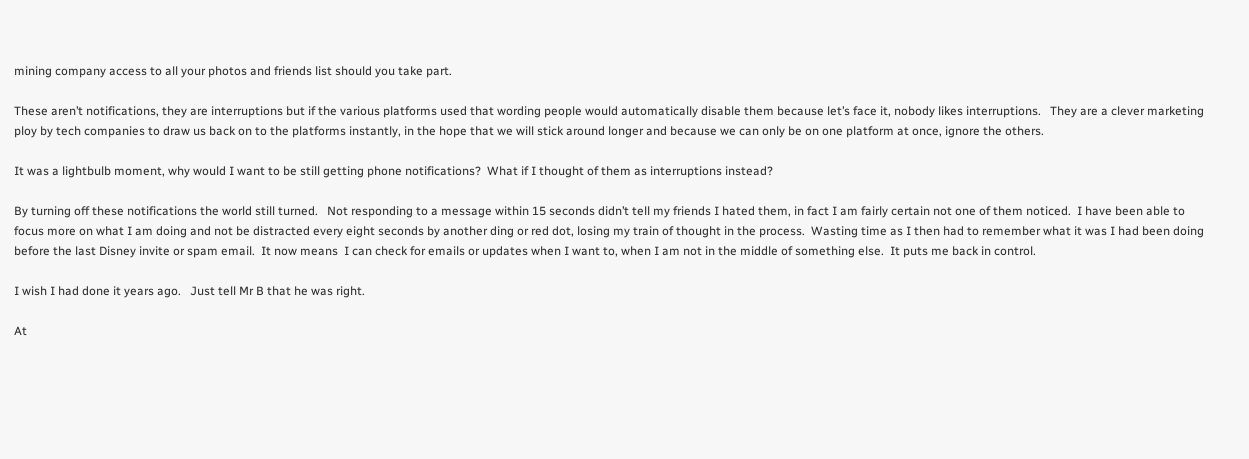mining company access to all your photos and friends list should you take part.

These aren’t notifications, they are interruptions but if the various platforms used that wording people would automatically disable them because let’s face it, nobody likes interruptions.   They are a clever marketing ploy by tech companies to draw us back on to the platforms instantly, in the hope that we will stick around longer and because we can only be on one platform at once, ignore the others.

It was a lightbulb moment, why would I want to be still getting phone notifications?  What if I thought of them as interruptions instead?

By turning off these notifications the world still turned.   Not responding to a message within 15 seconds didn’t tell my friends I hated them, in fact I am fairly certain not one of them noticed.  I have been able to focus more on what I am doing and not be distracted every eight seconds by another ding or red dot, losing my train of thought in the process.  Wasting time as I then had to remember what it was I had been doing before the last Disney invite or spam email.  It now means  I can check for emails or updates when I want to, when I am not in the middle of something else.  It puts me back in control.

I wish I had done it years ago.   Just tell Mr B that he was right.

At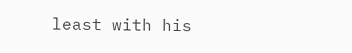least with his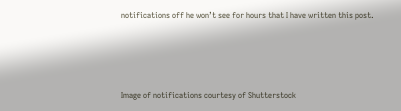notifications off he won’t see for hours that I have written this post.





Image of notifications courtesy of Shutterstock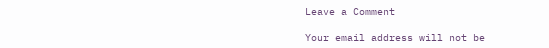Leave a Comment

Your email address will not be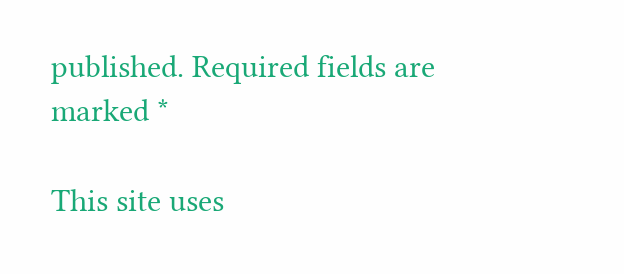published. Required fields are marked *

This site uses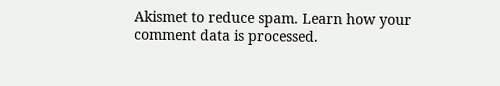Akismet to reduce spam. Learn how your comment data is processed.